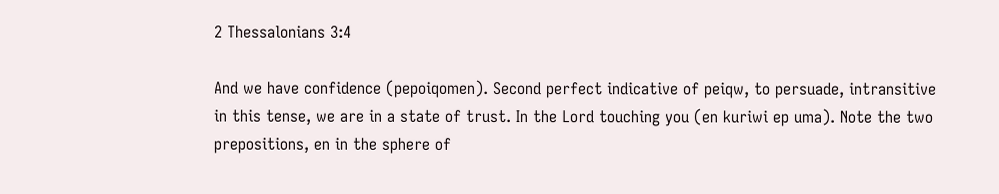2 Thessalonians 3:4

And we have confidence (pepoiqomen). Second perfect indicative of peiqw, to persuade, intransitive in this tense, we are in a state of trust. In the Lord touching you (en kuriwi ep uma). Note the two prepositions, en in the sphere of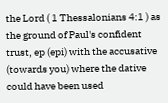the Lord ( 1 Thessalonians 4:1 ) as the ground of Paul's confident trust, ep (epi) with the accusative (towards you) where the dative could have been used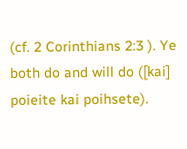(cf. 2 Corinthians 2:3 ). Ye both do and will do ([kai] poieite kai poihsete).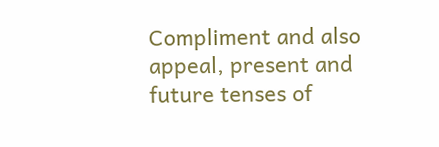Compliment and also appeal, present and future tenses of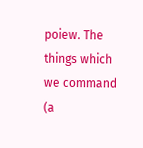poiew. The things which we command (a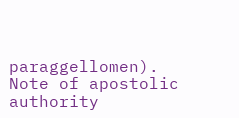paraggellomen). Note of apostolic authority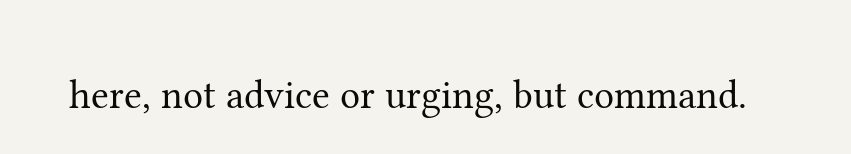here, not advice or urging, but command.